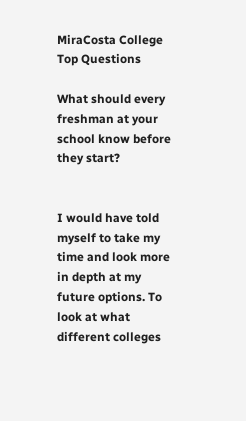MiraCosta College Top Questions

What should every freshman at your school know before they start?


I would have told myself to take my time and look more in depth at my future options. To look at what different colleges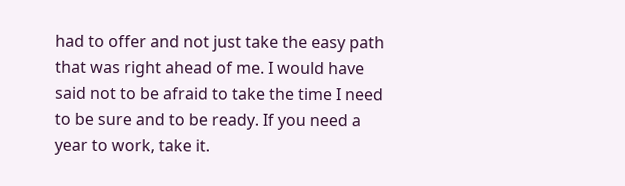had to offer and not just take the easy path that was right ahead of me. I would have said not to be afraid to take the time I need to be sure and to be ready. If you need a year to work, take it.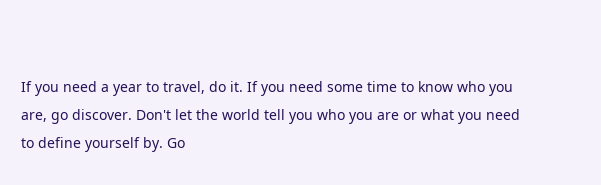If you need a year to travel, do it. If you need some time to know who you are, go discover. Don't let the world tell you who you are or what you need to define yourself by. Go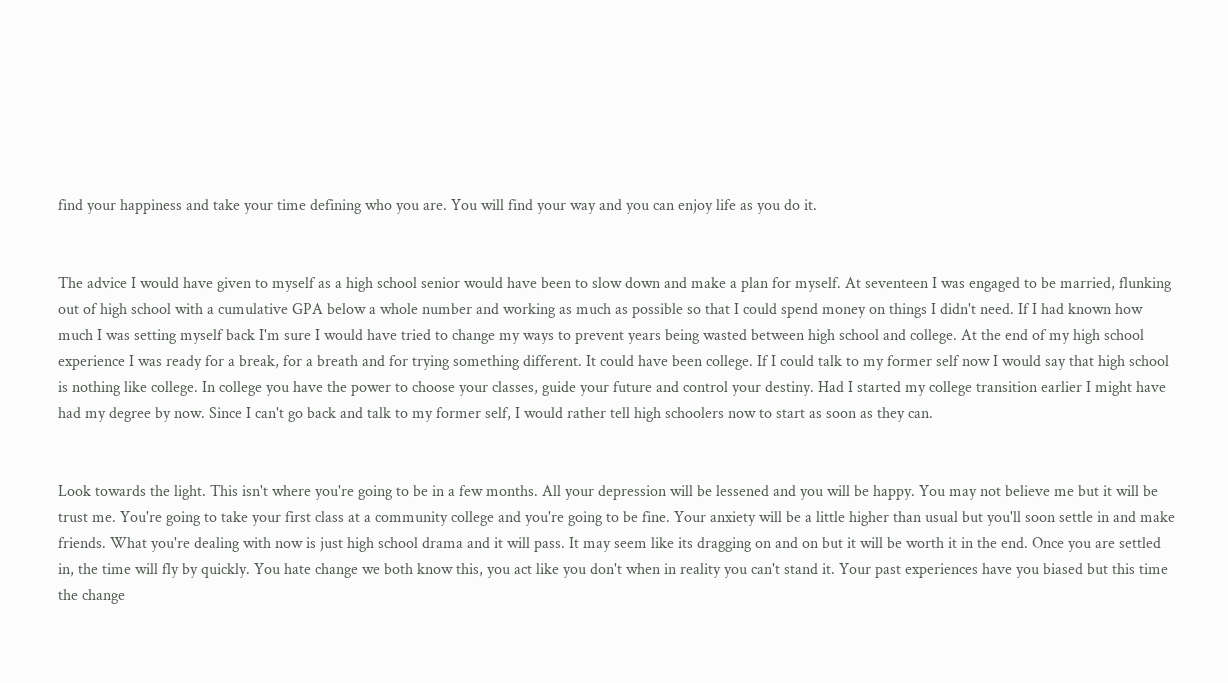find your happiness and take your time defining who you are. You will find your way and you can enjoy life as you do it.


The advice I would have given to myself as a high school senior would have been to slow down and make a plan for myself. At seventeen I was engaged to be married, flunking out of high school with a cumulative GPA below a whole number and working as much as possible so that I could spend money on things I didn't need. If I had known how much I was setting myself back I'm sure I would have tried to change my ways to prevent years being wasted between high school and college. At the end of my high school experience I was ready for a break, for a breath and for trying something different. It could have been college. If I could talk to my former self now I would say that high school is nothing like college. In college you have the power to choose your classes, guide your future and control your destiny. Had I started my college transition earlier I might have had my degree by now. Since I can't go back and talk to my former self, I would rather tell high schoolers now to start as soon as they can.


Look towards the light. This isn't where you're going to be in a few months. All your depression will be lessened and you will be happy. You may not believe me but it will be trust me. You're going to take your first class at a community college and you're going to be fine. Your anxiety will be a little higher than usual but you'll soon settle in and make friends. What you're dealing with now is just high school drama and it will pass. It may seem like its dragging on and on but it will be worth it in the end. Once you are settled in, the time will fly by quickly. You hate change we both know this, you act like you don't when in reality you can't stand it. Your past experiences have you biased but this time the change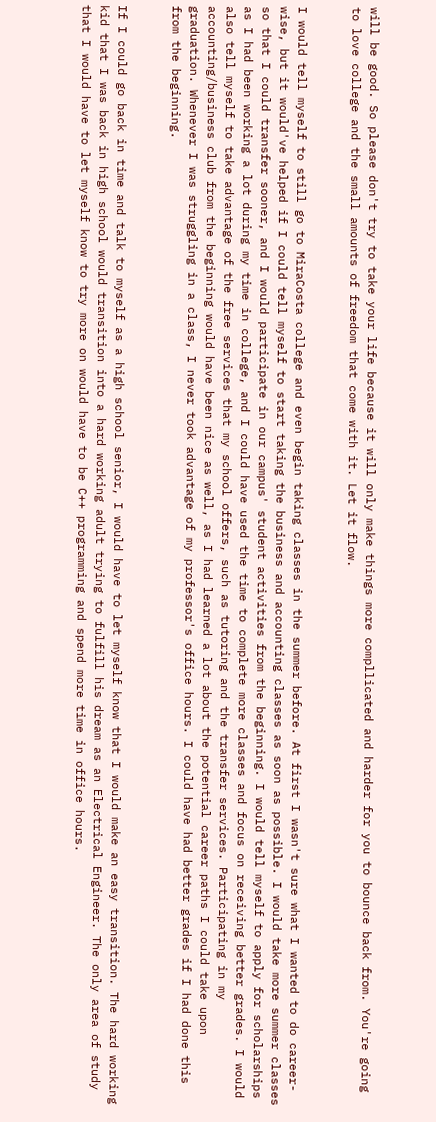will be good. So please don't try to take your life because it will only make things more compllicated and harder for you to bounce back from. You're going to love college and the small amounts of freedom that come with it. Let it flow.


I would tell myself to still go to MiraCosta college and even begin taking classes in the summer before. At first I wasn't sure what I wanted to do career-wise, but it would've helped if I could tell myself to start taking the business and accounting classes as soon as possible. I would take more summer classes so that I could transfer sooner, and I would participate in our campus' student activities from the beginning. I would tell myself to apply for scholarships as I had been working a lot during my time in college, and I could have used the time to complete more classes and focus on receiving better grades. I would also tell myself to take advantage of the free services that my school offers, such as tutoring and the transfer services. Participating in my accounting/business club from the beginning would have been nice as well, as I had learned a lot about the potential career paths I could take upon graduation. Whenever I was struggling in a class, I never took advantage of my professor's office hours. I could have had better grades if I had done this from the beginning.


If I could go back in time and talk to myself as a high school senior, I would have to let myself know that I would make an easy transition. The hard working kid that I was back in high school would transition into a hard working adult trying to fulfill his dream as an Electrical Engineer. The only area of study that I would have to let myself know to try more on would have to be C++ programming and spend more time in office hours.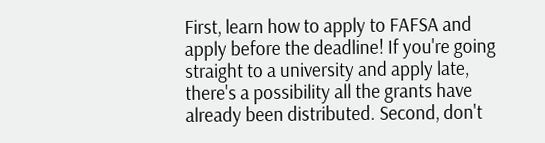First, learn how to apply to FAFSA and apply before the deadline! If you're going straight to a university and apply late, there's a possibility all the grants have already been distributed. Second, don't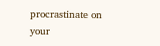procrastinate on your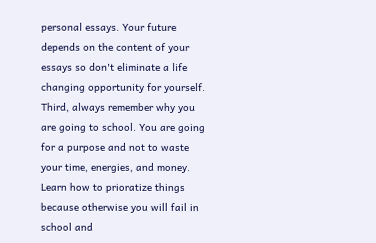personal essays. Your future depends on the content of your essays so don't eliminate a life changing opportunity for yourself. Third, always remember why you are going to school. You are going for a purpose and not to waste your time, energies, and money. Learn how to prioratize things because otherwise you will fail in school and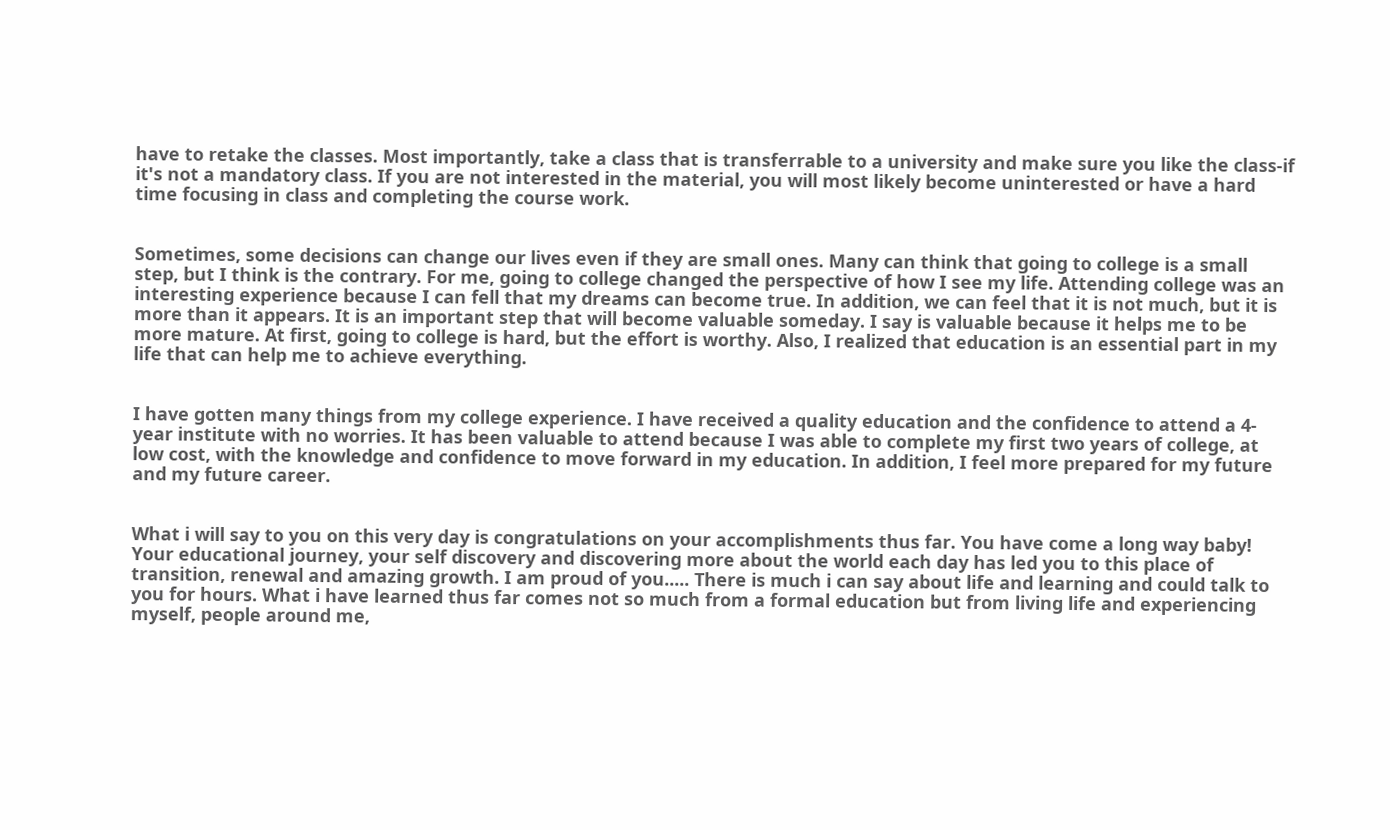have to retake the classes. Most importantly, take a class that is transferrable to a university and make sure you like the class-if it's not a mandatory class. If you are not interested in the material, you will most likely become uninterested or have a hard time focusing in class and completing the course work.


Sometimes, some decisions can change our lives even if they are small ones. Many can think that going to college is a small step, but I think is the contrary. For me, going to college changed the perspective of how I see my life. Attending college was an interesting experience because I can fell that my dreams can become true. In addition, we can feel that it is not much, but it is more than it appears. It is an important step that will become valuable someday. I say is valuable because it helps me to be more mature. At first, going to college is hard, but the effort is worthy. Also, I realized that education is an essential part in my life that can help me to achieve everything.


I have gotten many things from my college experience. I have received a quality education and the confidence to attend a 4-year institute with no worries. It has been valuable to attend because I was able to complete my first two years of college, at low cost, with the knowledge and confidence to move forward in my education. In addition, I feel more prepared for my future and my future career.


What i will say to you on this very day is congratulations on your accomplishments thus far. You have come a long way baby! Your educational journey, your self discovery and discovering more about the world each day has led you to this place of transition, renewal and amazing growth. I am proud of you..... There is much i can say about life and learning and could talk to you for hours. What i have learned thus far comes not so much from a formal education but from living life and experiencing myself, people around me,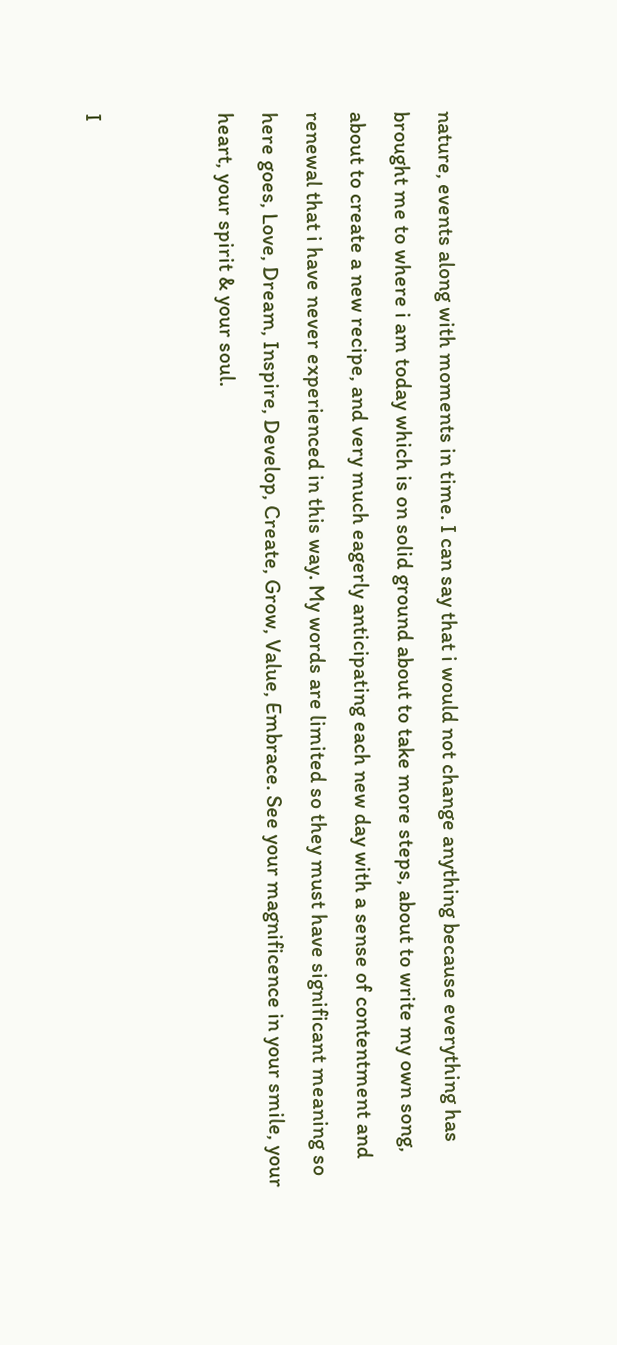nature, events along with moments in time. I can say that i would not change anything because everything has brought me to where i am today which is on solid ground about to take more steps, about to write my own song, about to create a new recipe, and very much eagerly anticipating each new day with a sense of contentment and renewal that i have never experienced in this way. My words are limited so they must have significant meaning so here goes, Love, Dream, Inspire, Develop, Create, Grow, Value, Embrace. See your magnificence in your smile, your heart, your spirit & your soul.


I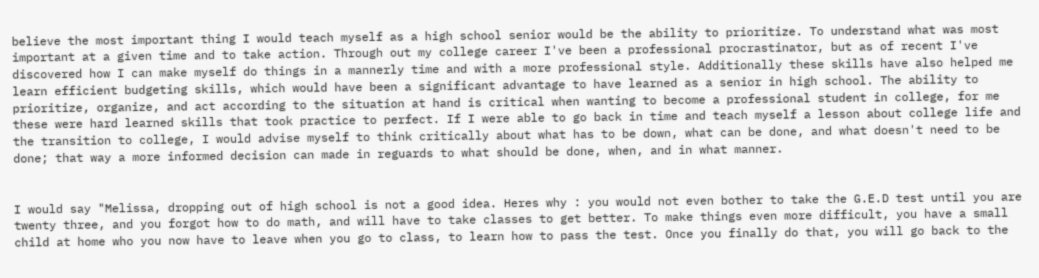believe the most important thing I would teach myself as a high school senior would be the ability to prioritize. To understand what was most important at a given time and to take action. Through out my college career I've been a professional procrastinator, but as of recent I've discovered how I can make myself do things in a mannerly time and with a more professional style. Additionally these skills have also helped me learn efficient budgeting skills, which would have been a significant advantage to have learned as a senior in high school. The ability to prioritize, organize, and act according to the situation at hand is critical when wanting to become a professional student in college, for me these were hard learned skills that took practice to perfect. If I were able to go back in time and teach myself a lesson about college life and the transition to college, I would advise myself to think critically about what has to be down, what can be done, and what doesn't need to be done; that way a more informed decision can made in reguards to what should be done, when, and in what manner.


I would say "Melissa, dropping out of high school is not a good idea. Heres why : you would not even bother to take the G.E.D test until you are twenty three, and you forgot how to do math, and will have to take classes to get better. To make things even more difficult, you have a small child at home who you now have to leave when you go to class, to learn how to pass the test. Once you finally do that, you will go back to the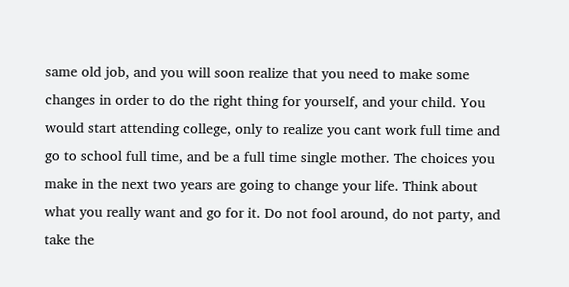same old job, and you will soon realize that you need to make some changes in order to do the right thing for yourself, and your child. You would start attending college, only to realize you cant work full time and go to school full time, and be a full time single mother. The choices you make in the next two years are going to change your life. Think about what you really want and go for it. Do not fool around, do not party, and take the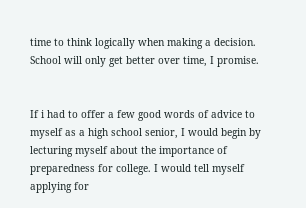time to think logically when making a decision. School will only get better over time, I promise.


If i had to offer a few good words of advice to myself as a high school senior, I would begin by lecturing myself about the importance of preparedness for college. I would tell myself applying for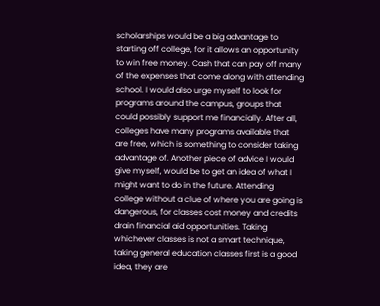scholarships would be a big advantage to starting off college, for it allows an opportunity to win free money. Cash that can pay off many of the expenses that come along with attending school. I would also urge myself to look for programs around the campus, groups that could possibly support me financially. After all, colleges have many programs available that are free, which is something to consider taking advantage of. Another piece of advice I would give myself, would be to get an idea of what I might want to do in the future. Attending college without a clue of where you are going is dangerous, for classes cost money and credits drain financial aid opportunities. Taking whichever classes is not a smart technique, taking general education classes first is a good idea, they are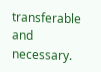transferable and necessary.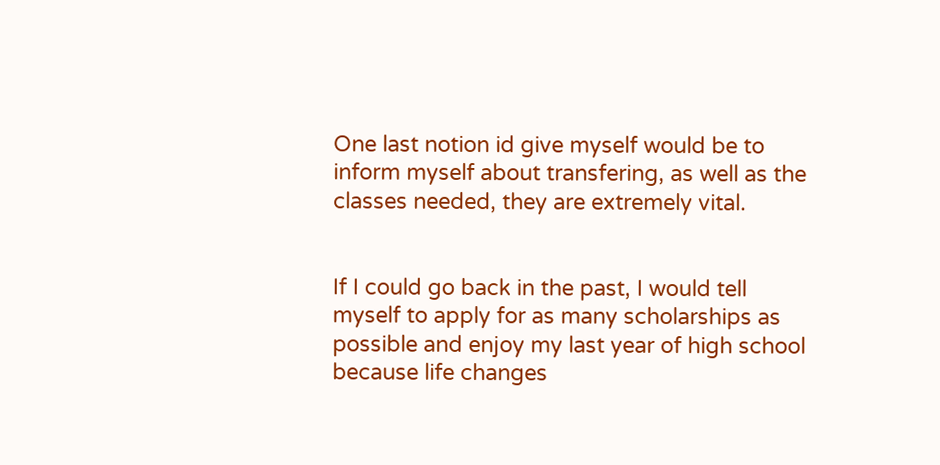One last notion id give myself would be to inform myself about transfering, as well as the classes needed, they are extremely vital.


If I could go back in the past, I would tell myself to apply for as many scholarships as possible and enjoy my last year of high school because life changes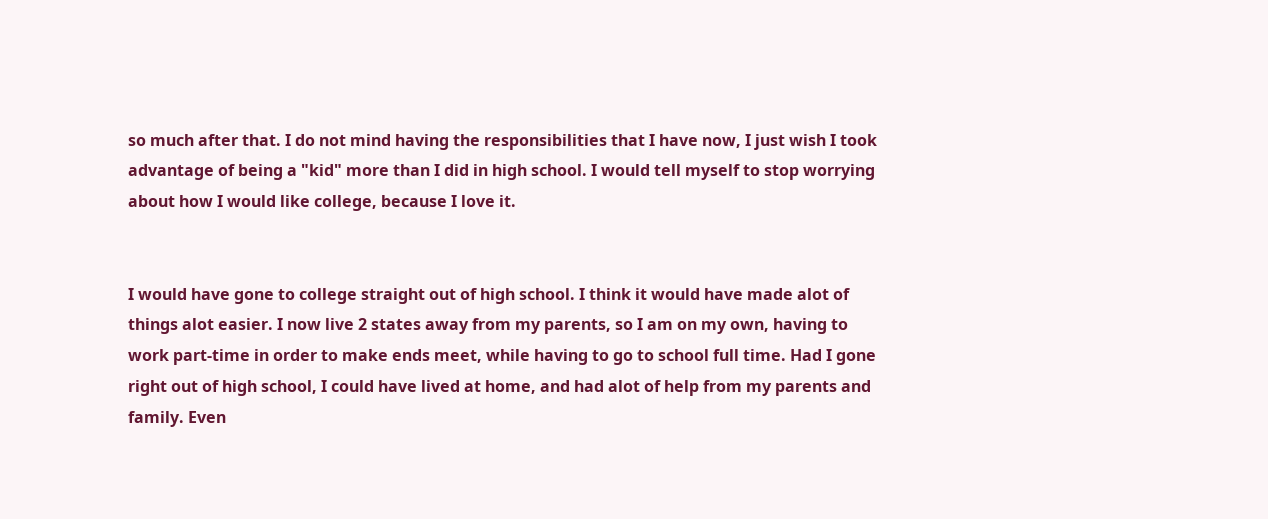so much after that. I do not mind having the responsibilities that I have now, I just wish I took advantage of being a "kid" more than I did in high school. I would tell myself to stop worrying about how I would like college, because I love it.


I would have gone to college straight out of high school. I think it would have made alot of things alot easier. I now live 2 states away from my parents, so I am on my own, having to work part-time in order to make ends meet, while having to go to school full time. Had I gone right out of high school, I could have lived at home, and had alot of help from my parents and family. Even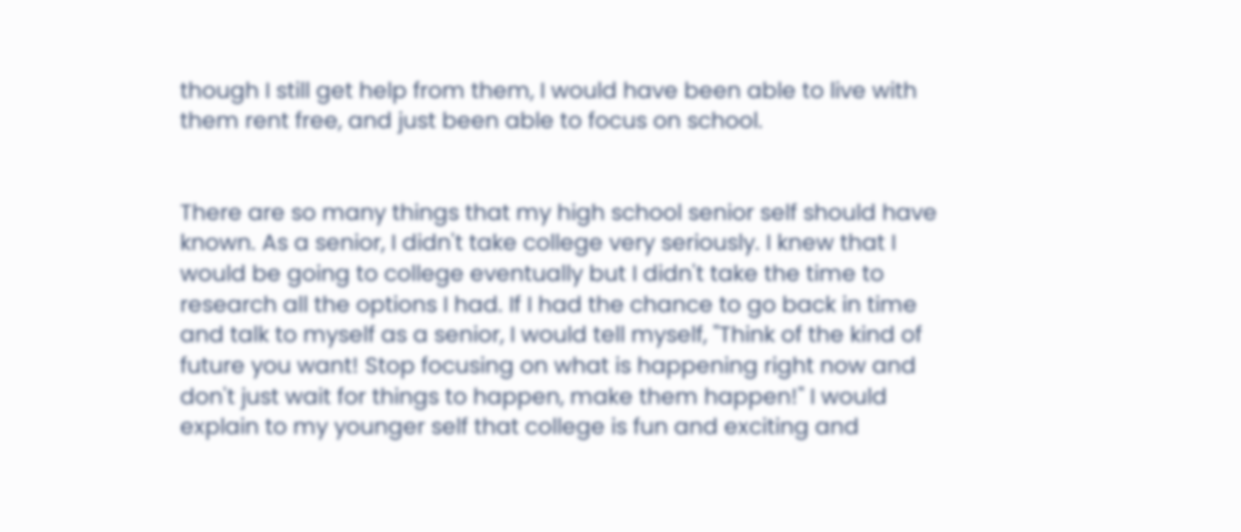though I still get help from them, I would have been able to live with them rent free, and just been able to focus on school.


There are so many things that my high school senior self should have known. As a senior, I didn't take college very seriously. I knew that I would be going to college eventually but I didn't take the time to research all the options I had. If I had the chance to go back in time and talk to myself as a senior, I would tell myself, "Think of the kind of future you want! Stop focusing on what is happening right now and don't just wait for things to happen, make them happen!" I would explain to my younger self that college is fun and exciting and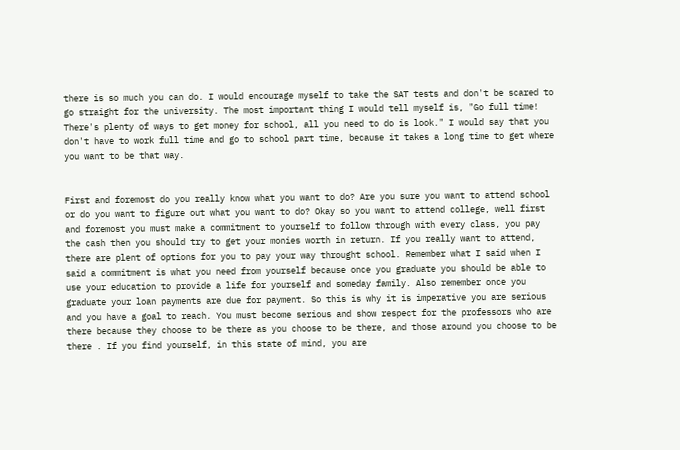there is so much you can do. I would encourage myself to take the SAT tests and don't be scared to go straight for the university. The most important thing I would tell myself is, "Go full time! There's plenty of ways to get money for school, all you need to do is look." I would say that you don't have to work full time and go to school part time, because it takes a long time to get where you want to be that way.


First and foremost do you really know what you want to do? Are you sure you want to attend school or do you want to figure out what you want to do? Okay so you want to attend college, well first and foremost you must make a commitment to yourself to follow through with every class, you pay the cash then you should try to get your monies worth in return. If you really want to attend, there are plent of options for you to pay your way throught school. Remember what I said when I said a commitment is what you need from yourself because once you graduate you should be able to use your education to provide a life for yourself and someday family. Also remember once you graduate your loan payments are due for payment. So this is why it is imperative you are serious and you have a goal to reach. You must become serious and show respect for the professors who are there because they choose to be there as you choose to be there, and those around you choose to be there . If you find yourself, in this state of mind, you are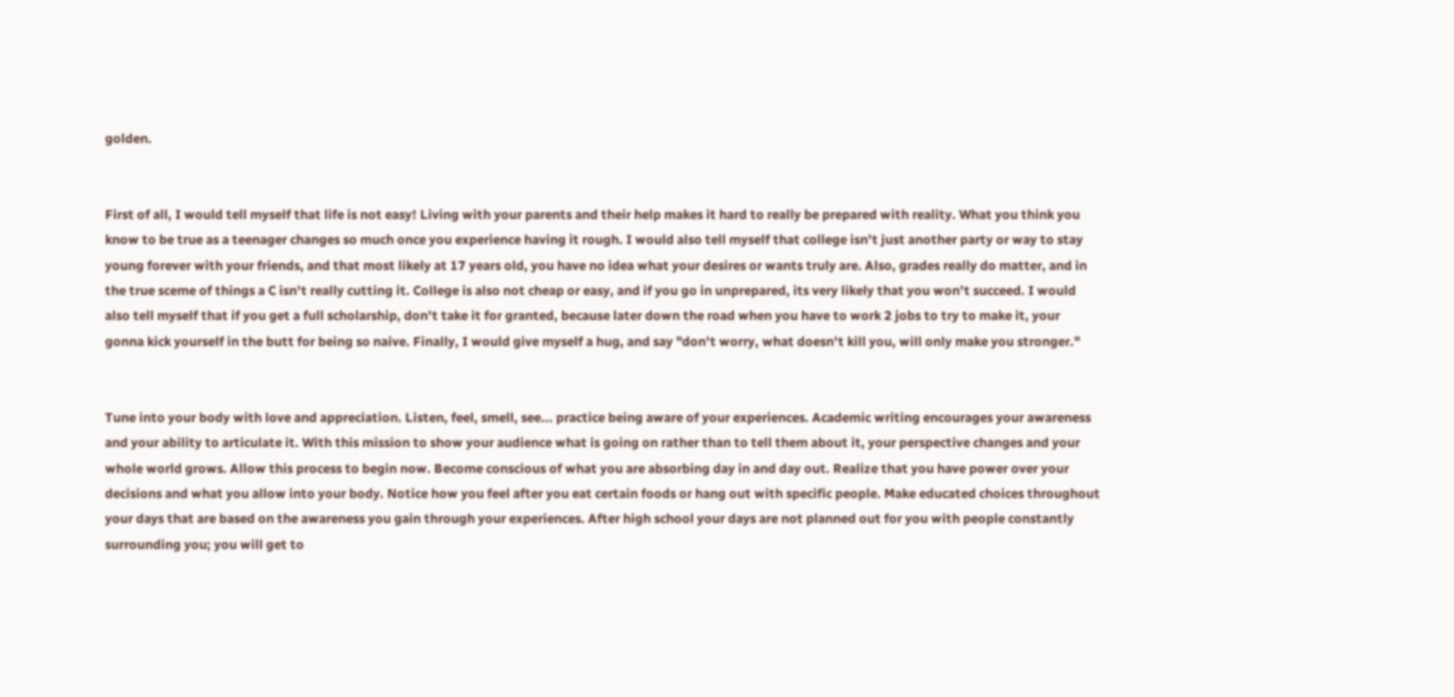golden.


First of all, I would tell myself that life is not easy! Living with your parents and their help makes it hard to really be prepared with reality. What you think you know to be true as a teenager changes so much once you experience having it rough. I would also tell myself that college isn't just another party or way to stay young forever with your friends, and that most likely at 17 years old, you have no idea what your desires or wants truly are. Also, grades really do matter, and in the true sceme of things a C isn't really cutting it. College is also not cheap or easy, and if you go in unprepared, its very likely that you won't succeed. I would also tell myself that if you get a full scholarship, don't take it for granted, because later down the road when you have to work 2 jobs to try to make it, your gonna kick yourself in the butt for being so naive. Finally, I would give myself a hug, and say "don't worry, what doesn't kill you, will only make you stronger."


Tune into your body with love and appreciation. Listen, feel, smell, see... practice being aware of your experiences. Academic writing encourages your awareness and your ability to articulate it. With this mission to show your audience what is going on rather than to tell them about it, your perspective changes and your whole world grows. Allow this process to begin now. Become conscious of what you are absorbing day in and day out. Realize that you have power over your decisions and what you allow into your body. Notice how you feel after you eat certain foods or hang out with specific people. Make educated choices throughout your days that are based on the awareness you gain through your experiences. After high school your days are not planned out for you with people constantly surrounding you; you will get to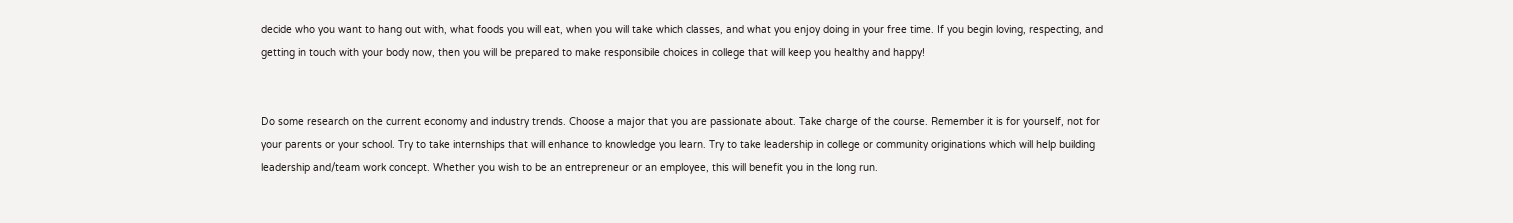decide who you want to hang out with, what foods you will eat, when you will take which classes, and what you enjoy doing in your free time. If you begin loving, respecting, and getting in touch with your body now, then you will be prepared to make responsibile choices in college that will keep you healthy and happy!


Do some research on the current economy and industry trends. Choose a major that you are passionate about. Take charge of the course. Remember it is for yourself, not for your parents or your school. Try to take internships that will enhance to knowledge you learn. Try to take leadership in college or community originations which will help building leadership and/team work concept. Whether you wish to be an entrepreneur or an employee, this will benefit you in the long run.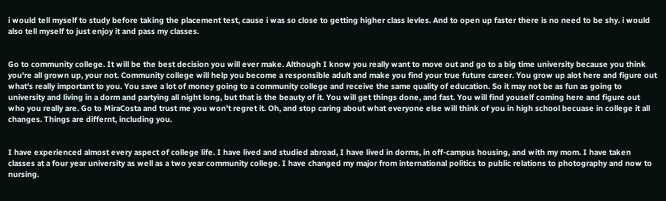i would tell myself to study before taking the placement test, cause i was so close to getting higher class levles. And to open up faster there is no need to be shy. i would also tell myself to just enjoy it and pass my classes.


Go to community college. It will be the best decision you will ever make. Although I know you really want to move out and go to a big time university because you think you're all grown up, your not. Community college will help you become a responsible adult and make you find your true future career. You grow up alot here and figure out what's really important to you. You save a lot of money going to a community college and receive the same quality of education. So it may not be as fun as going to university and living in a dorm and partying all night long, but that is the beauty of it. You will get things done, and fast. You will find youself coming here and figure out who you really are. Go to MiraCosta and trust me you won't regret it. Oh, and stop caring about what everyone else will think of you in high school becuase in college it all changes. Things are differnt, including you.


I have experienced almost every aspect of college life. I have lived and studied abroad, I have lived in dorms, in off-campus housing, and with my mom. I have taken classes at a four year university as well as a two year community college. I have changed my major from international politics to public relations to photography and now to nursing.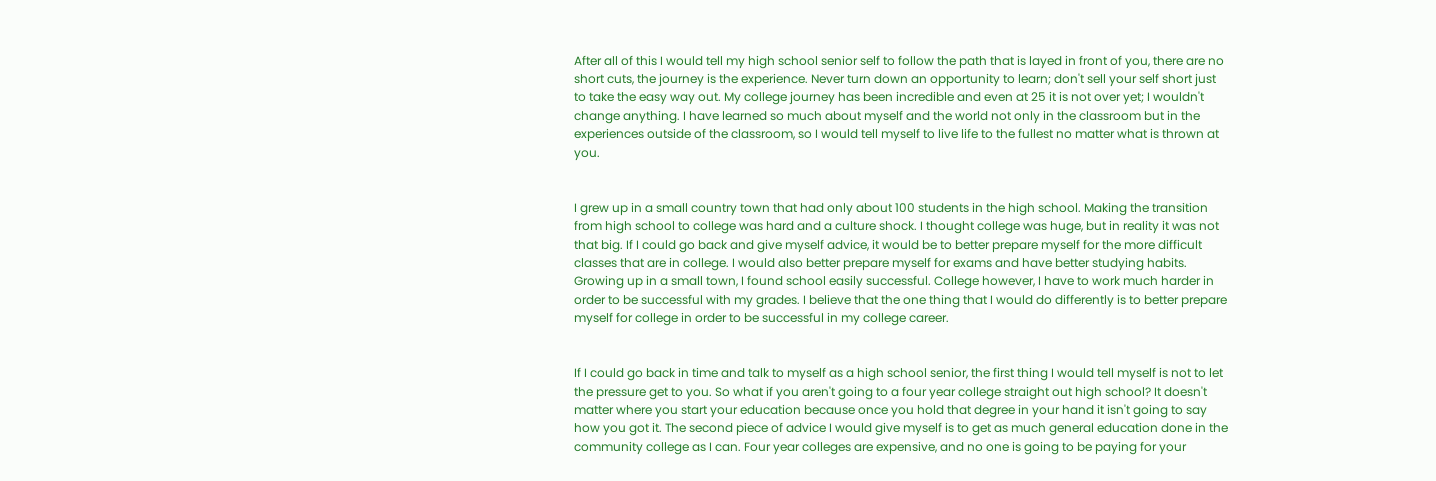After all of this I would tell my high school senior self to follow the path that is layed in front of you, there are no short cuts, the journey is the experience. Never turn down an opportunity to learn; don't sell your self short just to take the easy way out. My college journey has been incredible and even at 25 it is not over yet; I wouldn't change anything. I have learned so much about myself and the world not only in the classroom but in the experiences outside of the classroom, so I would tell myself to live life to the fullest no matter what is thrown at you.


I grew up in a small country town that had only about 100 students in the high school. Making the transition from high school to college was hard and a culture shock. I thought college was huge, but in reality it was not that big. If I could go back and give myself advice, it would be to better prepare myself for the more difficult classes that are in college. I would also better prepare myself for exams and have better studying habits. Growing up in a small town, I found school easily successful. College however, I have to work much harder in order to be successful with my grades. I believe that the one thing that I would do differently is to better prepare myself for college in order to be successful in my college career.


If I could go back in time and talk to myself as a high school senior, the first thing I would tell myself is not to let the pressure get to you. So what if you aren't going to a four year college straight out high school? It doesn't matter where you start your education because once you hold that degree in your hand it isn't going to say how you got it. The second piece of advice I would give myself is to get as much general education done in the community college as I can. Four year colleges are expensive, and no one is going to be paying for your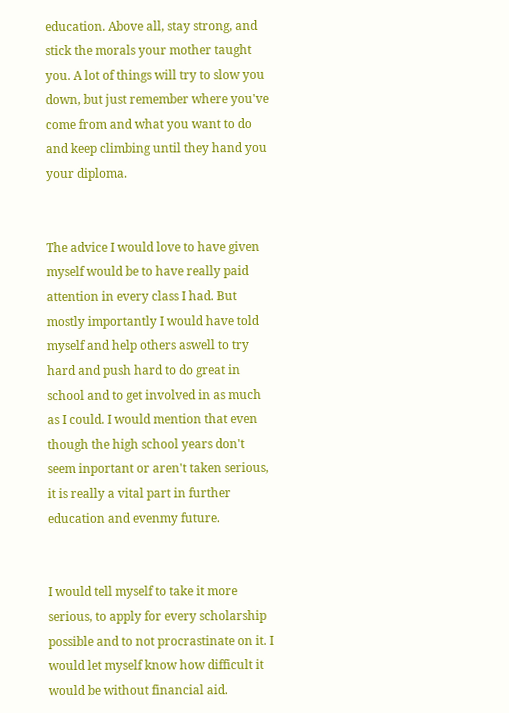education. Above all, stay strong, and stick the morals your mother taught you. A lot of things will try to slow you down, but just remember where you've come from and what you want to do and keep climbing until they hand you your diploma.


The advice I would love to have given myself would be to have really paid attention in every class I had. But mostly importantly I would have told myself and help others aswell to try hard and push hard to do great in school and to get involved in as much as I could. I would mention that even though the high school years don't seem inportant or aren't taken serious, it is really a vital part in further education and evenmy future.


I would tell myself to take it more serious, to apply for every scholarship possible and to not procrastinate on it. I would let myself know how difficult it would be without financial aid.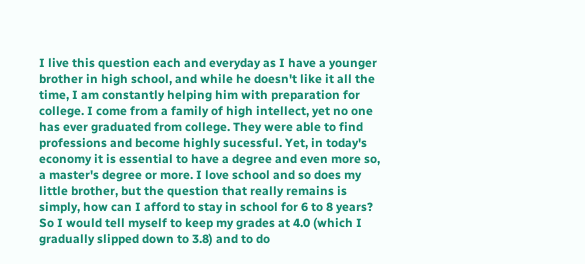I live this question each and everyday as I have a younger brother in high school, and while he doesn't like it all the time, I am constantly helping him with preparation for college. I come from a family of high intellect, yet no one has ever graduated from college. They were able to find professions and become highly sucessful. Yet, in today's economy it is essential to have a degree and even more so, a master's degree or more. I love school and so does my little brother, but the question that really remains is simply, how can I afford to stay in school for 6 to 8 years? So I would tell myself to keep my grades at 4.0 (which I gradually slipped down to 3.8) and to do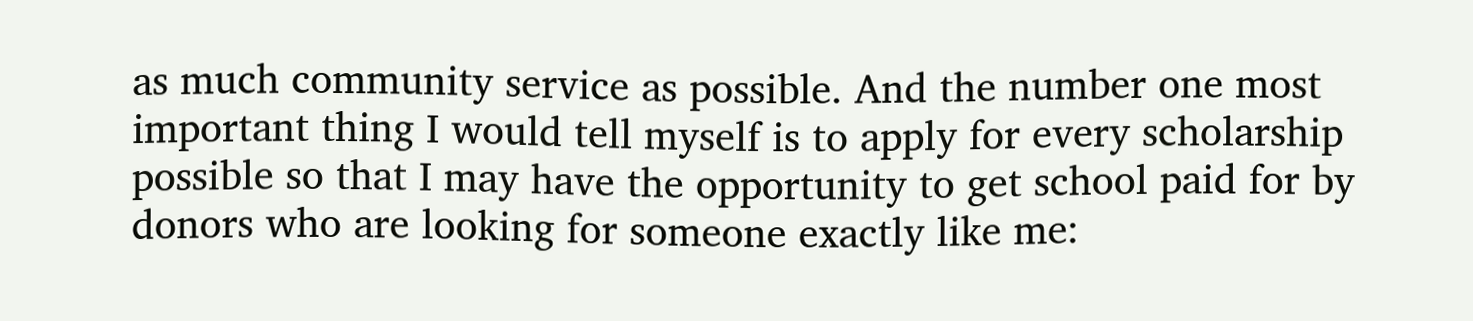as much community service as possible. And the number one most important thing I would tell myself is to apply for every scholarship possible so that I may have the opportunity to get school paid for by donors who are looking for someone exactly like me: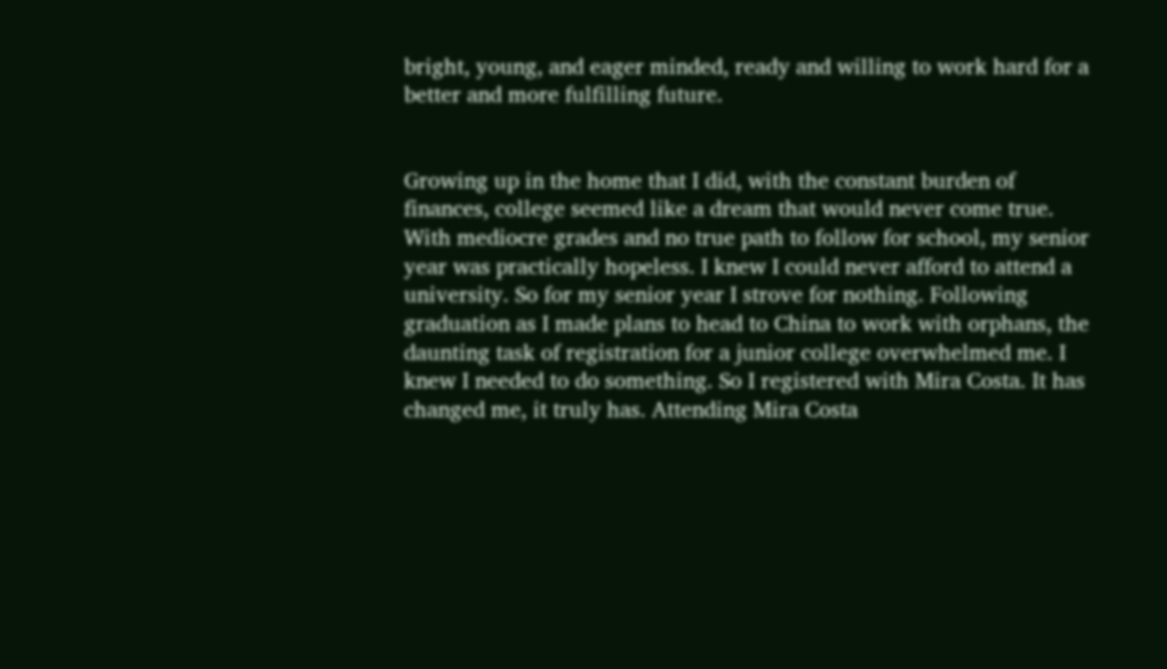bright, young, and eager minded, ready and willing to work hard for a better and more fulfilling future.


Growing up in the home that I did, with the constant burden of finances, college seemed like a dream that would never come true. With mediocre grades and no true path to follow for school, my senior year was practically hopeless. I knew I could never afford to attend a university. So for my senior year I strove for nothing. Following graduation as I made plans to head to China to work with orphans, the daunting task of registration for a junior college overwhelmed me. I knew I needed to do something. So I registered with Mira Costa. It has changed me, it truly has. Attending Mira Costa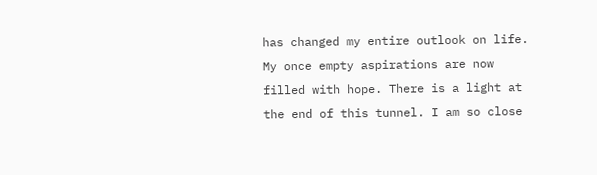has changed my entire outlook on life. My once empty aspirations are now filled with hope. There is a light at the end of this tunnel. I am so close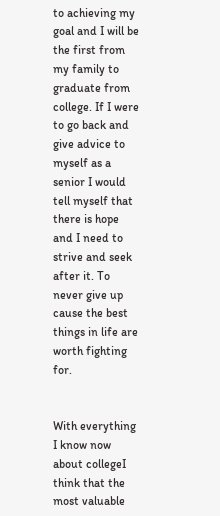to achieving my goal and I will be the first from my family to graduate from college. If I were to go back and give advice to myself as a senior I would tell myself that there is hope and I need to strive and seek after it. To never give up cause the best things in life are worth fighting for.


With everything I know now about collegeI think that the most valuable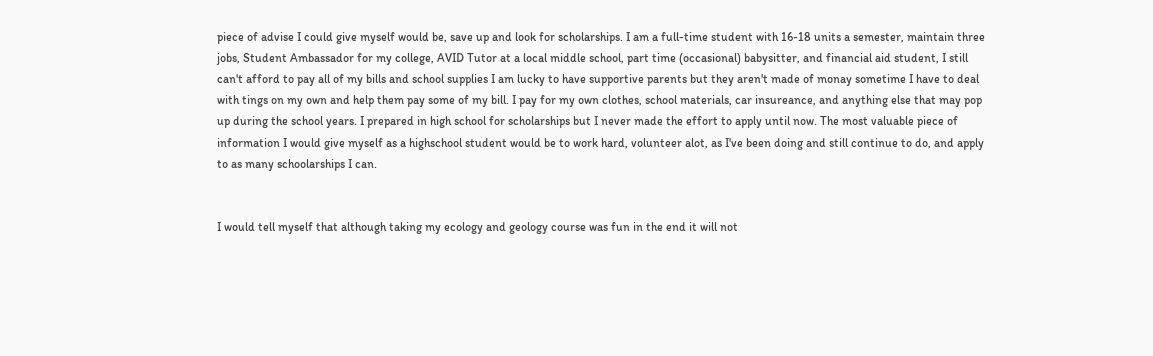piece of advise I could give myself would be, save up and look for scholarships. I am a full-time student with 16-18 units a semester, maintain three jobs, Student Ambassador for my college, AVID Tutor at a local middle school, part time (occasional) babysitter, and financial aid student, I still can't afford to pay all of my bills and school supplies I am lucky to have supportive parents but they aren't made of monay sometime I have to deal with tings on my own and help them pay some of my bill. I pay for my own clothes, school materials, car insureance, and anything else that may pop up during the school years. I prepared in high school for scholarships but I never made the effort to apply until now. The most valuable piece of information I would give myself as a highschool student would be to work hard, volunteer alot, as I've been doing and still continue to do, and apply to as many schoolarships I can.


I would tell myself that although taking my ecology and geology course was fun in the end it will not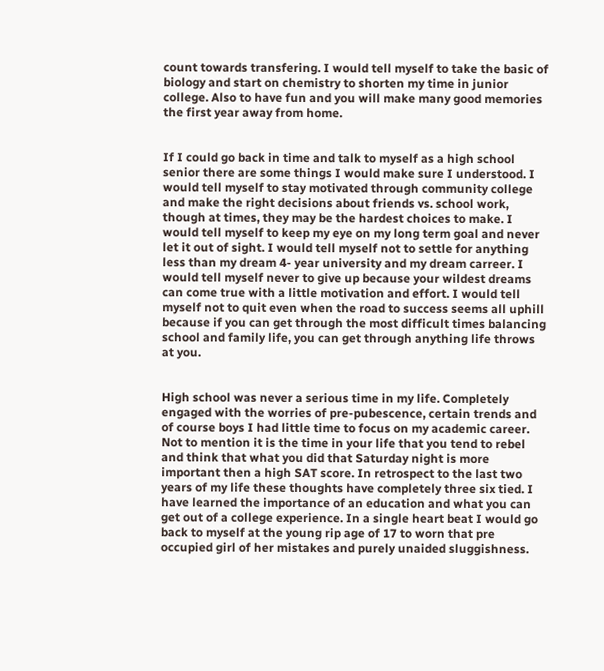count towards transfering. I would tell myself to take the basic of biology and start on chemistry to shorten my time in junior college. Also to have fun and you will make many good memories the first year away from home.


If I could go back in time and talk to myself as a high school senior there are some things I would make sure I understood. I would tell myself to stay motivated through community college and make the right decisions about friends vs. school work, though at times, they may be the hardest choices to make. I would tell myself to keep my eye on my long term goal and never let it out of sight. I would tell myself not to settle for anything less than my dream 4- year university and my dream carreer. I would tell myself never to give up because your wildest dreams can come true with a little motivation and effort. I would tell myself not to quit even when the road to success seems all uphill because if you can get through the most difficult times balancing school and family life, you can get through anything life throws at you.


High school was never a serious time in my life. Completely engaged with the worries of pre-pubescence, certain trends and of course boys I had little time to focus on my academic career. Not to mention it is the time in your life that you tend to rebel and think that what you did that Saturday night is more important then a high SAT score. In retrospect to the last two years of my life these thoughts have completely three six tied. I have learned the importance of an education and what you can get out of a college experience. In a single heart beat I would go back to myself at the young rip age of 17 to worn that pre occupied girl of her mistakes and purely unaided sluggishness.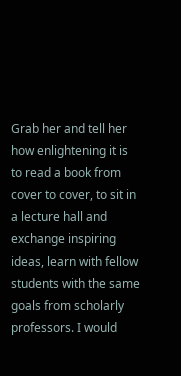Grab her and tell her how enlightening it is to read a book from cover to cover, to sit in a lecture hall and exchange inspiring ideas, learn with fellow students with the same goals from scholarly professors. I would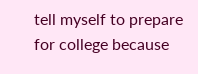tell myself to prepare for college because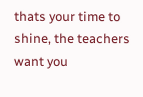thats your time to shine, the teachers want you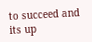to succeed and its up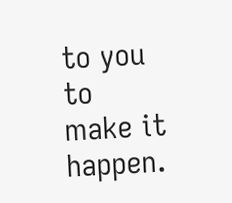to you to make it happen.